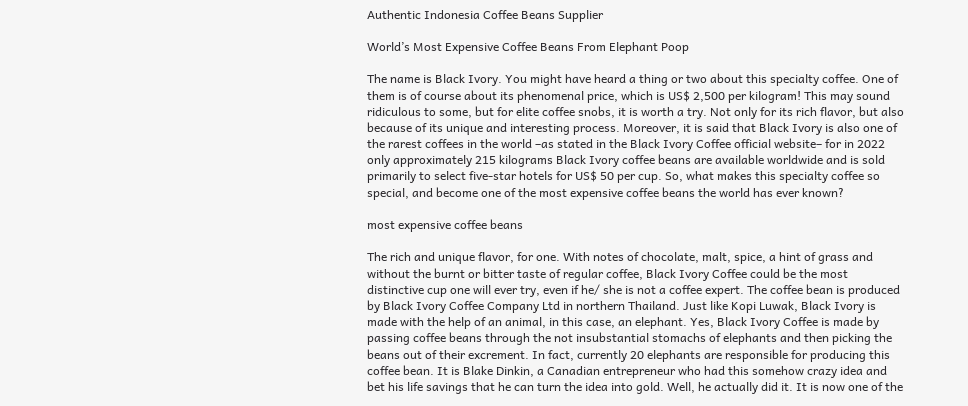Authentic Indonesia Coffee Beans Supplier

World’s Most Expensive Coffee Beans From Elephant Poop

The name is Black Ivory. You might have heard a thing or two about this specialty coffee. One of them is of course about its phenomenal price, which is US$ 2,500 per kilogram! This may sound ridiculous to some, but for elite coffee snobs, it is worth a try. Not only for its rich flavor, but also because of its unique and interesting process. Moreover, it is said that Black Ivory is also one of the rarest coffees in the world –as stated in the Black Ivory Coffee official website– for in 2022 only approximately 215 kilograms Black Ivory coffee beans are available worldwide and is sold primarily to select five-star hotels for US$ 50 per cup. So, what makes this specialty coffee so special, and become one of the most expensive coffee beans the world has ever known?

most expensive coffee beans

The rich and unique flavor, for one. With notes of chocolate, malt, spice, a hint of grass and without the burnt or bitter taste of regular coffee, Black Ivory Coffee could be the most distinctive cup one will ever try, even if he/ she is not a coffee expert. The coffee bean is produced by Black Ivory Coffee Company Ltd in northern Thailand. Just like Kopi Luwak, Black Ivory is made with the help of an animal, in this case, an elephant. Yes, Black Ivory Coffee is made by passing coffee beans through the not insubstantial stomachs of elephants and then picking the beans out of their excrement. In fact, currently 20 elephants are responsible for producing this coffee bean. It is Blake Dinkin, a Canadian entrepreneur who had this somehow crazy idea and bet his life savings that he can turn the idea into gold. Well, he actually did it. It is now one of the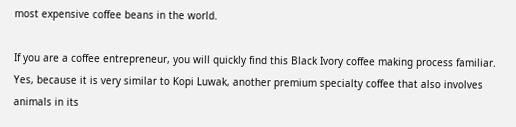most expensive coffee beans in the world.

If you are a coffee entrepreneur, you will quickly find this Black Ivory coffee making process familiar. Yes, because it is very similar to Kopi Luwak, another premium specialty coffee that also involves animals in its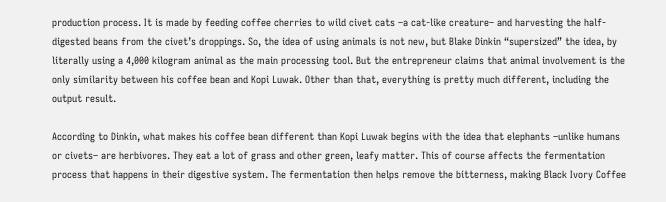production process. It is made by feeding coffee cherries to wild civet cats –a cat-like creature– and harvesting the half-digested beans from the civet’s droppings. So, the idea of using animals is not new, but Blake Dinkin “supersized” the idea, by literally using a 4,000 kilogram animal as the main processing tool. But the entrepreneur claims that animal involvement is the only similarity between his coffee bean and Kopi Luwak. Other than that, everything is pretty much different, including the output result.

According to Dinkin, what makes his coffee bean different than Kopi Luwak begins with the idea that elephants –unlike humans or civets– are herbivores. They eat a lot of grass and other green, leafy matter. This of course affects the fermentation process that happens in their digestive system. The fermentation then helps remove the bitterness, making Black Ivory Coffee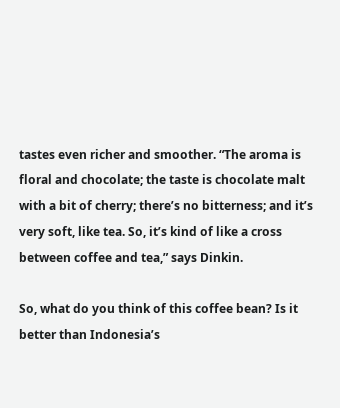tastes even richer and smoother. “The aroma is floral and chocolate; the taste is chocolate malt with a bit of cherry; there’s no bitterness; and it’s very soft, like tea. So, it’s kind of like a cross between coffee and tea,” says Dinkin.

So, what do you think of this coffee bean? Is it better than Indonesia’s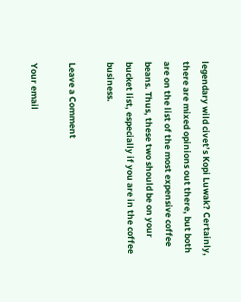legendary wild civet’s Kopi Luwak? Certainly, there are mixed opinions out there, but both are on the list of the most expensive coffee beans. Thus, these two should be on your bucket list, especially if you are in the coffee business.

Leave a Comment

Your email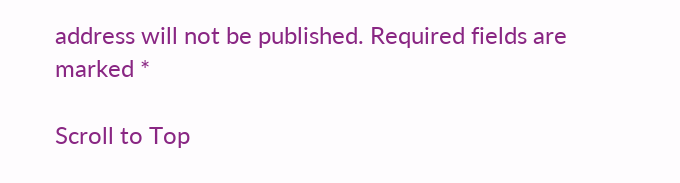address will not be published. Required fields are marked *

Scroll to Top